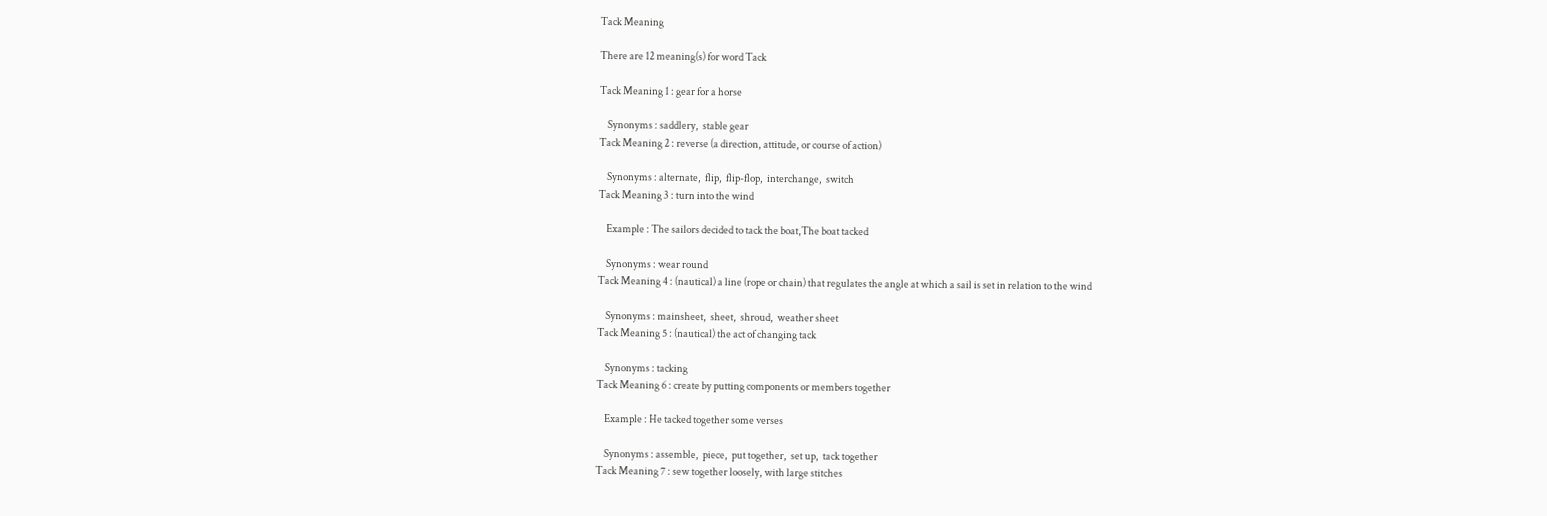Tack Meaning

There are 12 meaning(s) for word Tack

Tack Meaning 1 : gear for a horse

    Synonyms : saddlery,  stable gear
Tack Meaning 2 : reverse (a direction, attitude, or course of action)

    Synonyms : alternate,  flip,  flip-flop,  interchange,  switch
Tack Meaning 3 : turn into the wind

    Example : The sailors decided to tack the boat,The boat tacked

    Synonyms : wear round
Tack Meaning 4 : (nautical) a line (rope or chain) that regulates the angle at which a sail is set in relation to the wind

    Synonyms : mainsheet,  sheet,  shroud,  weather sheet
Tack Meaning 5 : (nautical) the act of changing tack

    Synonyms : tacking
Tack Meaning 6 : create by putting components or members together

    Example : He tacked together some verses

    Synonyms : assemble,  piece,  put together,  set up,  tack together
Tack Meaning 7 : sew together loosely, with large stitches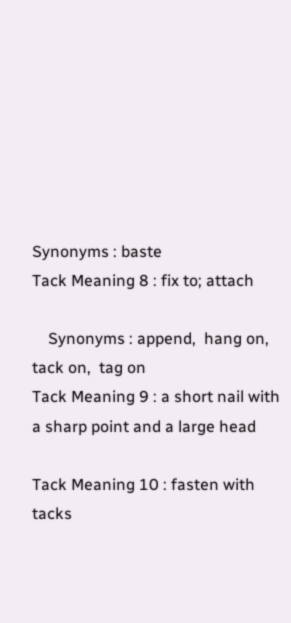Synonyms : baste
Tack Meaning 8 : fix to; attach

    Synonyms : append,  hang on,  tack on,  tag on
Tack Meaning 9 : a short nail with a sharp point and a large head

Tack Meaning 10 : fasten with tacks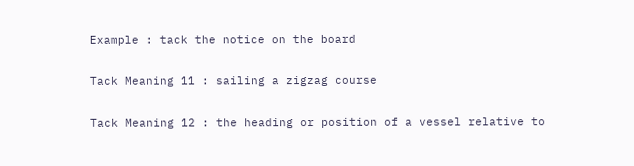Example : tack the notice on the board

Tack Meaning 11 : sailing a zigzag course

Tack Meaning 12 : the heading or position of a vessel relative to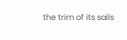the trim of its sails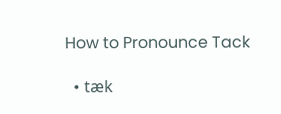How to Pronounce Tack

  • tæk